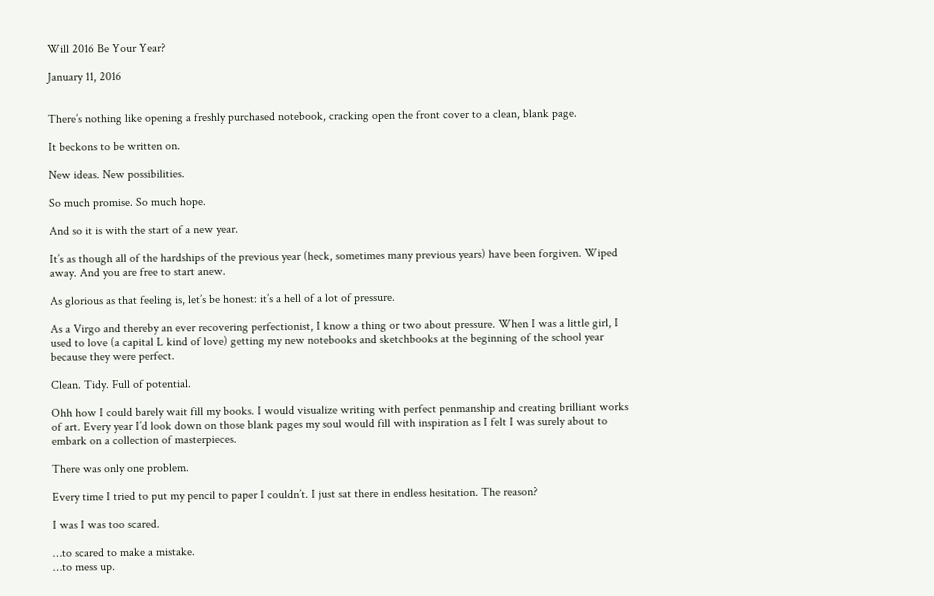Will 2016 Be Your Year?

January 11, 2016


There’s nothing like opening a freshly purchased notebook, cracking open the front cover to a clean, blank page.

It beckons to be written on.

New ideas. New possibilities.

So much promise. So much hope.

And so it is with the start of a new year.

It’s as though all of the hardships of the previous year (heck, sometimes many previous years) have been forgiven. Wiped away. And you are free to start anew.

As glorious as that feeling is, let’s be honest: it’s a hell of a lot of pressure.

As a Virgo and thereby an ever recovering perfectionist, I know a thing or two about pressure. When I was a little girl, I used to love (a capital L kind of love) getting my new notebooks and sketchbooks at the beginning of the school year because they were perfect.

Clean. Tidy. Full of potential.

Ohh how I could barely wait fill my books. I would visualize writing with perfect penmanship and creating brilliant works of art. Every year I’d look down on those blank pages my soul would fill with inspiration as I felt I was surely about to embark on a collection of masterpieces.

There was only one problem.

Every time I tried to put my pencil to paper I couldn’t. I just sat there in endless hesitation. The reason?

I was I was too scared.

…to scared to make a mistake.
…to mess up.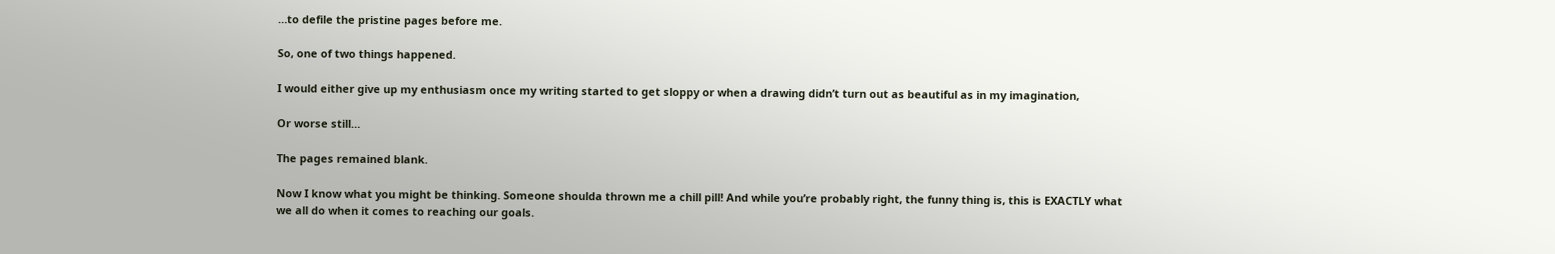…to defile the pristine pages before me.

So, one of two things happened.

I would either give up my enthusiasm once my writing started to get sloppy or when a drawing didn’t turn out as beautiful as in my imagination,

Or worse still…

The pages remained blank.

Now I know what you might be thinking. Someone shoulda thrown me a chill pill! And while you’re probably right, the funny thing is, this is EXACTLY what we all do when it comes to reaching our goals.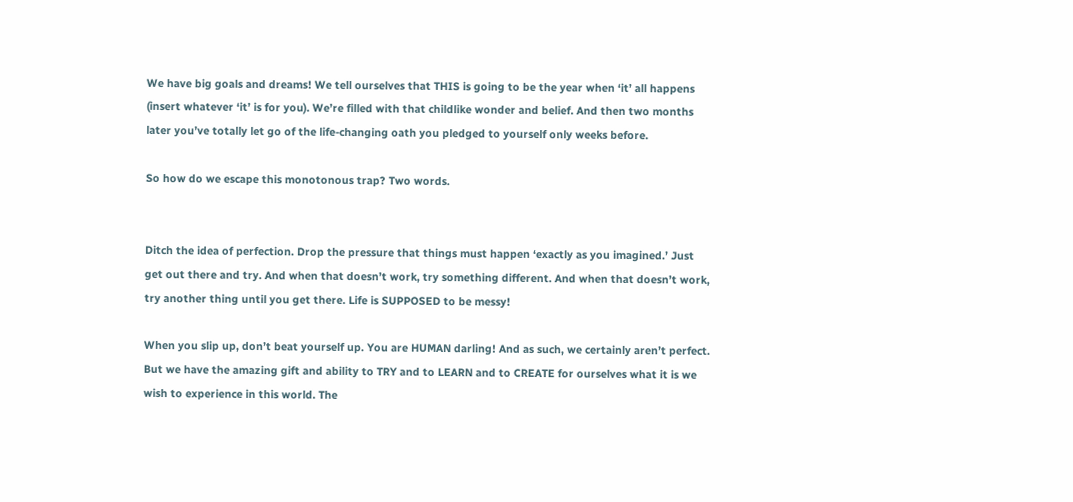We have big goals and dreams! We tell ourselves that THIS is going to be the year when ‘it’ all happens (insert whatever ‘it’ is for you). We’re filled with that childlike wonder and belief. And then two months later you’ve totally let go of the life-changing oath you pledged to yourself only weeks before.

So how do we escape this monotonous trap? Two words.


Ditch the idea of perfection. Drop the pressure that things must happen ‘exactly as you imagined.’ Just get out there and try. And when that doesn’t work, try something different. And when that doesn’t work, try another thing until you get there. Life is SUPPOSED to be messy!

When you slip up, don’t beat yourself up. You are HUMAN darling! And as such, we certainly aren’t perfect. But we have the amazing gift and ability to TRY and to LEARN and to CREATE for ourselves what it is we wish to experience in this world. The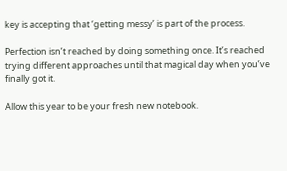key is accepting that ‘getting messy’ is part of the process.

Perfection isn’t reached by doing something once. It’s reached trying different approaches until that magical day when you’ve finally got it.

Allow this year to be your fresh new notebook.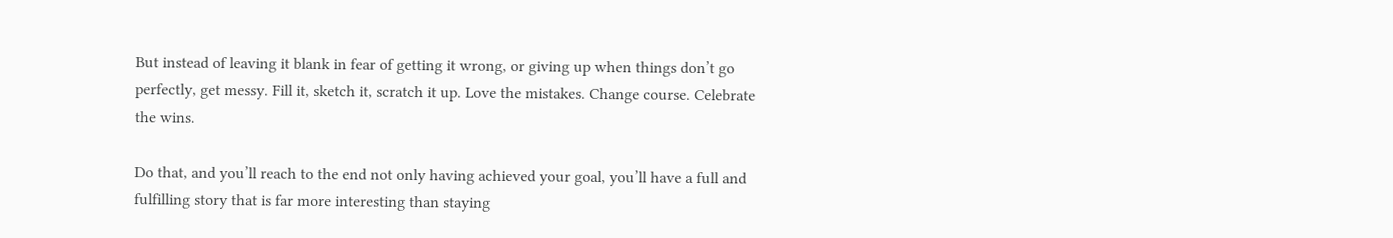But instead of leaving it blank in fear of getting it wrong, or giving up when things don’t go perfectly, get messy. Fill it, sketch it, scratch it up. Love the mistakes. Change course. Celebrate the wins.

Do that, and you’ll reach to the end not only having achieved your goal, you’ll have a full and fulfilling story that is far more interesting than staying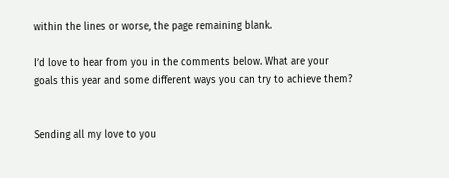within the lines or worse, the page remaining blank.

I’d love to hear from you in the comments below. What are your goals this year and some different ways you can try to achieve them?


Sending all my love to you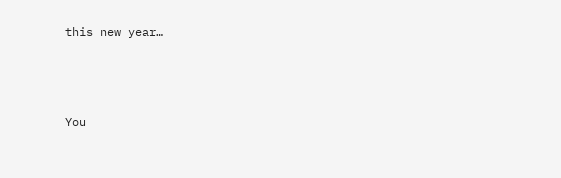this new year…




You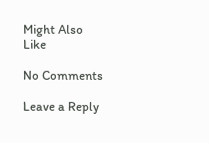Might Also Like

No Comments

Leave a Reply